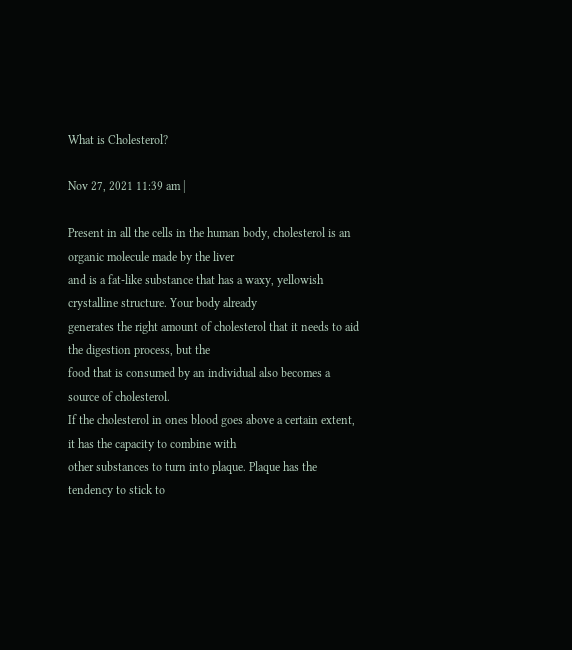What is Cholesterol?

Nov 27, 2021 11:39 am |

Present in all the cells in the human body, cholesterol is an organic molecule made by the liver
and is a fat-like substance that has a waxy, yellowish crystalline structure. Your body already
generates the right amount of cholesterol that it needs to aid the digestion process, but the
food that is consumed by an individual also becomes a source of cholesterol.
If the cholesterol in ones blood goes above a certain extent, it has the capacity to combine with
other substances to turn into plaque. Plaque has the tendency to stick to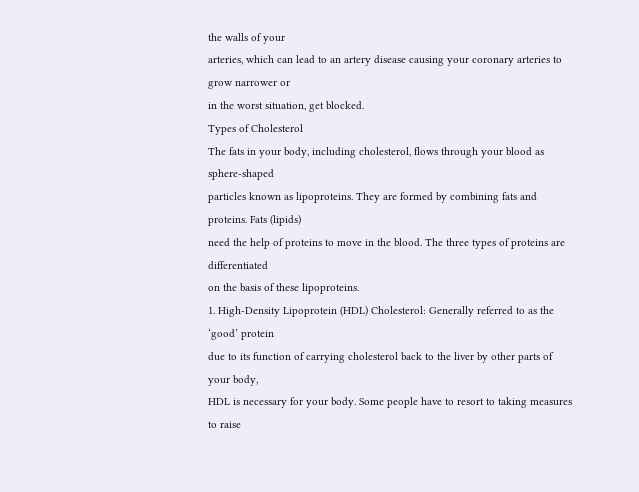the walls of your
arteries, which can lead to an artery disease causing your coronary arteries to grow narrower or
in the worst situation, get blocked.
Types of Cholesterol
The fats in your body, including cholesterol, flows through your blood as sphere-shaped
particles known as lipoproteins. They are formed by combining fats and proteins. Fats (lipids)
need the help of proteins to move in the blood. The three types of proteins are differentiated
on the basis of these lipoproteins.
1. High-Density Lipoprotein (HDL) Cholesterol: Generally referred to as the ‘good’ protein
due to its function of carrying cholesterol back to the liver by other parts of your body,
HDL is necessary for your body. Some people have to resort to taking measures to raise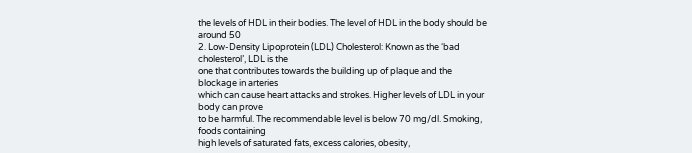the levels of HDL in their bodies. The level of HDL in the body should be around 50
2. Low-Density Lipoprotein (LDL) Cholesterol: Known as the ‘bad cholesterol’, LDL is the
one that contributes towards the building up of plaque and the blockage in arteries
which can cause heart attacks and strokes. Higher levels of LDL in your body can prove
to be harmful. The recommendable level is below 70 mg/dl. Smoking, foods containing
high levels of saturated fats, excess calories, obesity,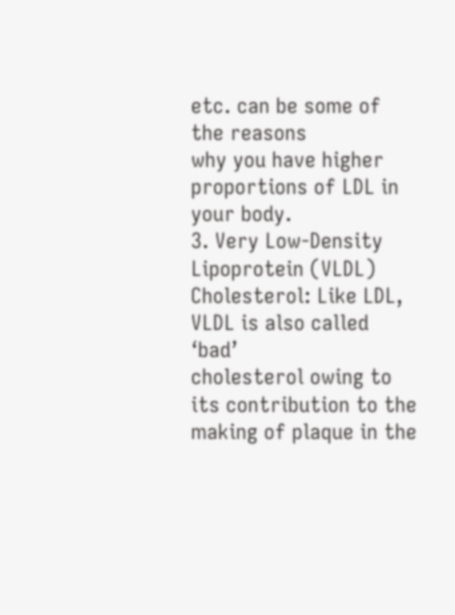etc. can be some of the reasons
why you have higher proportions of LDL in your body.
3. Very Low-Density Lipoprotein (VLDL) Cholesterol: Like LDL, VLDL is also called ‘bad’
cholesterol owing to its contribution to the making of plaque in the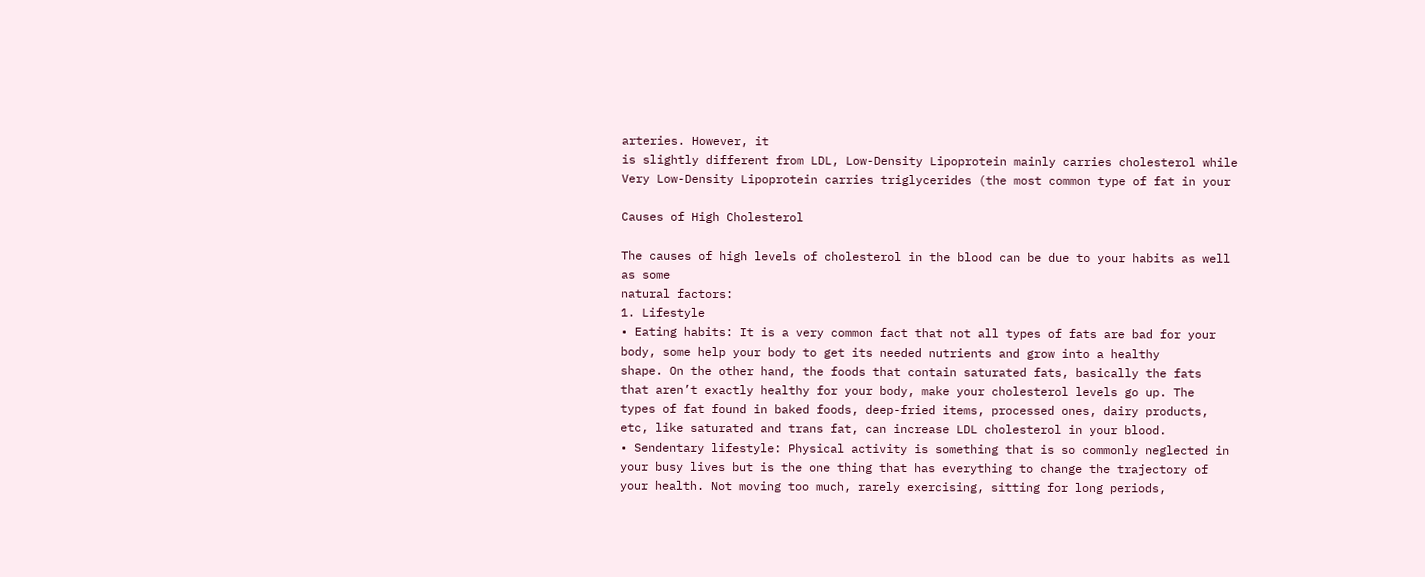arteries. However, it
is slightly different from LDL, Low-Density Lipoprotein mainly carries cholesterol while
Very Low-Density Lipoprotein carries triglycerides (the most common type of fat in your

Causes of High Cholesterol

The causes of high levels of cholesterol in the blood can be due to your habits as well as some
natural factors:
1. Lifestyle
• Eating habits: It is a very common fact that not all types of fats are bad for your
body, some help your body to get its needed nutrients and grow into a healthy
shape. On the other hand, the foods that contain saturated fats, basically the fats
that aren’t exactly healthy for your body, make your cholesterol levels go up. The
types of fat found in baked foods, deep-fried items, processed ones, dairy products,
etc, like saturated and trans fat, can increase LDL cholesterol in your blood.
• Sendentary lifestyle: Physical activity is something that is so commonly neglected in
your busy lives but is the one thing that has everything to change the trajectory of
your health. Not moving too much, rarely exercising, sitting for long periods,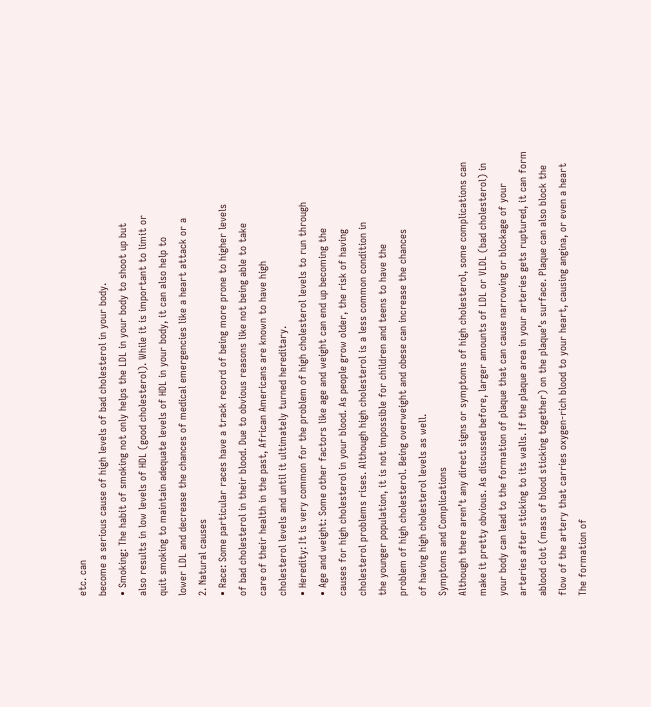etc. can
become a serious cause of high levels of bad cholesterol in your body.
• Smoking: The habit of smoking not only helps the LDL in your body to shoot up but
also results in low levels of HDL (good cholesterol). While it is important to limit or
quit smoking to maintain adequate levels of HDL in your body, it can also help to
lower LDL and decrease the chances of medical emergencies like a heart attack or a
2. Natural causes
• Race: Some particular races have a track record of being more prone to higher levels
of bad cholesterol in their blood. Due to obvious reasons like not being able to take
care of their health in the past, African Americans are known to have high
cholesterol levels and until it ultimately turned hereditary.
• Heredity: It is very common for the problem of high cholesterol levels to run through
• Age and weight: Some other factors like age and weight can end up becoming the
causes for high cholesterol in your blood. As people grow older, the risk of having
cholesterol problems rises. Although high cholesterol is a less common condition in
the younger population, it is not impossible for children and teens to have the
problem of high cholesterol. Being overweight and obese can increase the chances
of having high cholesterol levels as well.
Symptoms and Complications
Although there aren’t any direct signs or symptoms of high cholesterol, some complications can
make it pretty obvious. As discussed before, larger amounts of LDL or VLDL (bad cholesterol) in
your body can lead to the formation of plaque that can cause narrowing or blockage of your
arteries after sticking to its walls. If the plaque area in your arteries gets ruptured, it can form ablood clot (mass of blood sticking together) on the plaque’s surface. Plaque can also block the
flow of the artery that carries oxygen-rich blood to your heart, causing angina, or even a heart
The formation of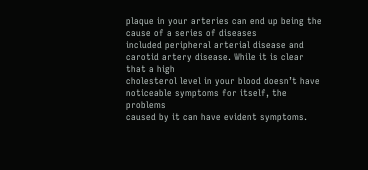plaque in your arteries can end up being the cause of a series of diseases
included peripheral arterial disease and carotid artery disease. While it is clear that a high
cholesterol level in your blood doesn’t have noticeable symptoms for itself, the problems
caused by it can have evident symptoms.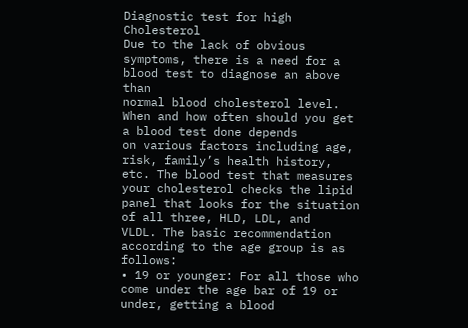Diagnostic test for high Cholesterol
Due to the lack of obvious symptoms, there is a need for a blood test to diagnose an above than
normal blood cholesterol level. When and how often should you get a blood test done depends
on various factors including age, risk, family’s health history, etc. The blood test that measures
your cholesterol checks the lipid panel that looks for the situation of all three, HLD, LDL, and
VLDL. The basic recommendation according to the age group is as follows:
• 19 or younger: For all those who come under the age bar of 19 or under, getting a blood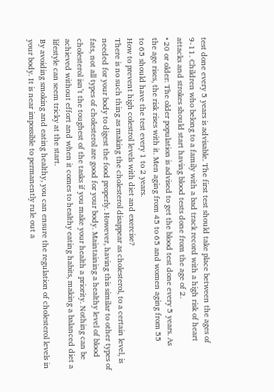test done every 5 years is advisable. The first test should take place between the ages of
9-11. Children who belong to a family with a bad track record with a high risk of heart
attacks and strokes should start having blood tests done from the age of 2.
• 20 or older: The older population is advised to get the blood test done every 5 years. As
the age rises, the risk rises with it. Men aging from 45 to 65 and women aging from 55
to 65 should have the test every 1 to 2 years.
How to prevent high colestrol levels with diet and exercise?
There is no such thing as making the cholesterol disappear as cholesterol, to a certain level, is
needed for your body to digest the food properly. However, having this similar to other types of
fats, not all types of cholesterol are good for your body. Maintaining a healthy level of blood
cholesterol isn’t the toughest of the tasks if you make your health a priority. Nothing can be
achieved without effort and when it comes to healthy eating habits, making a balanced diet a
lifestyle can seem tricky at the start.
By avoiding smoking and eating healthy, you can ensure the regulation of cholesterol levels in
your body. It is near impossible to permanently rule out a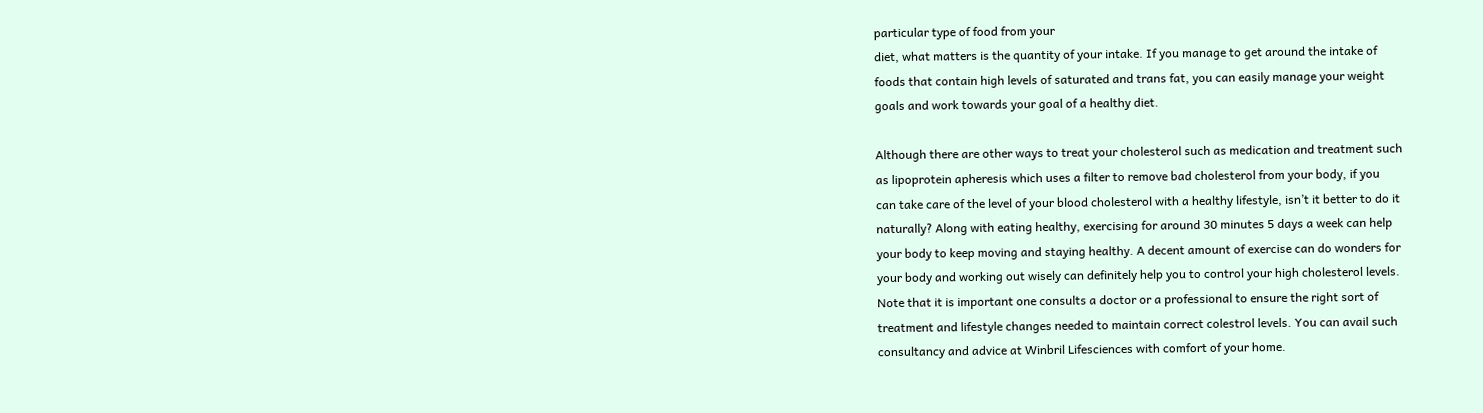particular type of food from your
diet, what matters is the quantity of your intake. If you manage to get around the intake of
foods that contain high levels of saturated and trans fat, you can easily manage your weight
goals and work towards your goal of a healthy diet.

Although there are other ways to treat your cholesterol such as medication and treatment such
as lipoprotein apheresis which uses a filter to remove bad cholesterol from your body, if you
can take care of the level of your blood cholesterol with a healthy lifestyle, isn’t it better to do it
naturally? Along with eating healthy, exercising for around 30 minutes 5 days a week can help
your body to keep moving and staying healthy. A decent amount of exercise can do wonders for
your body and working out wisely can definitely help you to control your high cholesterol levels.
Note that it is important one consults a doctor or a professional to ensure the right sort of
treatment and lifestyle changes needed to maintain correct colestrol levels. You can avail such
consultancy and advice at Winbril Lifesciences with comfort of your home.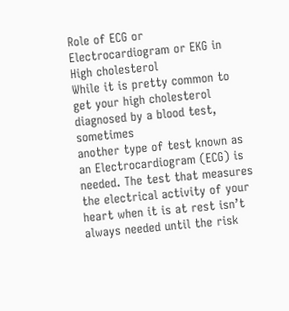Role of ECG or Electrocardiogram or EKG in High cholesterol
While it is pretty common to get your high cholesterol diagnosed by a blood test, sometimes
another type of test known as an Electrocardiogram (ECG) is needed. The test that measures
the electrical activity of your heart when it is at rest isn’t always needed until the risk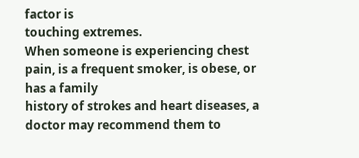factor is
touching extremes.
When someone is experiencing chest pain, is a frequent smoker, is obese, or has a family
history of strokes and heart diseases, a doctor may recommend them to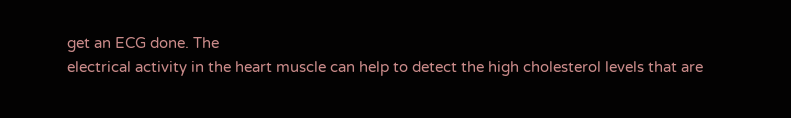get an ECG done. The
electrical activity in the heart muscle can help to detect the high cholesterol levels that are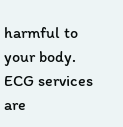harmful to your body.
ECG services are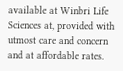available at Winbri Life Sciences at, provided with utmost care and concern
and at affordable rates.